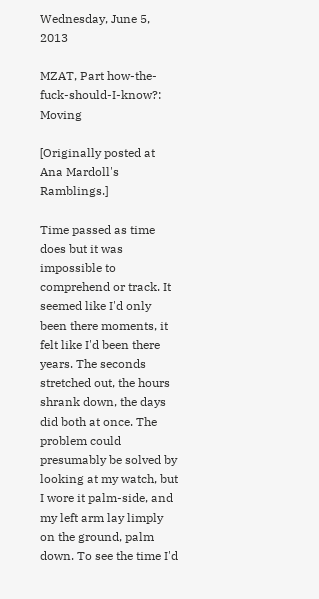Wednesday, June 5, 2013

MZAT, Part how-the-fuck-should-I-know?: Moving

[Originally posted at Ana Mardoll's Ramblings.]

Time passed as time does but it was impossible to comprehend or track. It seemed like I'd only been there moments, it felt like I'd been there years. The seconds stretched out, the hours shrank down, the days did both at once. The problem could presumably be solved by looking at my watch, but I wore it palm-side, and my left arm lay limply on the ground, palm down. To see the time I'd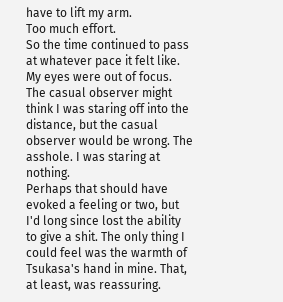have to lift my arm.
Too much effort.
So the time continued to pass at whatever pace it felt like. My eyes were out of focus. The casual observer might think I was staring off into the distance, but the casual observer would be wrong. The asshole. I was staring at nothing.
Perhaps that should have evoked a feeling or two, but I'd long since lost the ability to give a shit. The only thing I could feel was the warmth of Tsukasa's hand in mine. That, at least, was reassuring.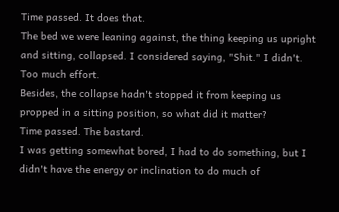Time passed. It does that.
The bed we were leaning against, the thing keeping us upright and sitting, collapsed. I considered saying, "Shit." I didn't.
Too much effort.
Besides, the collapse hadn't stopped it from keeping us propped in a sitting position, so what did it matter?
Time passed. The bastard.
I was getting somewhat bored, I had to do something, but I didn't have the energy or inclination to do much of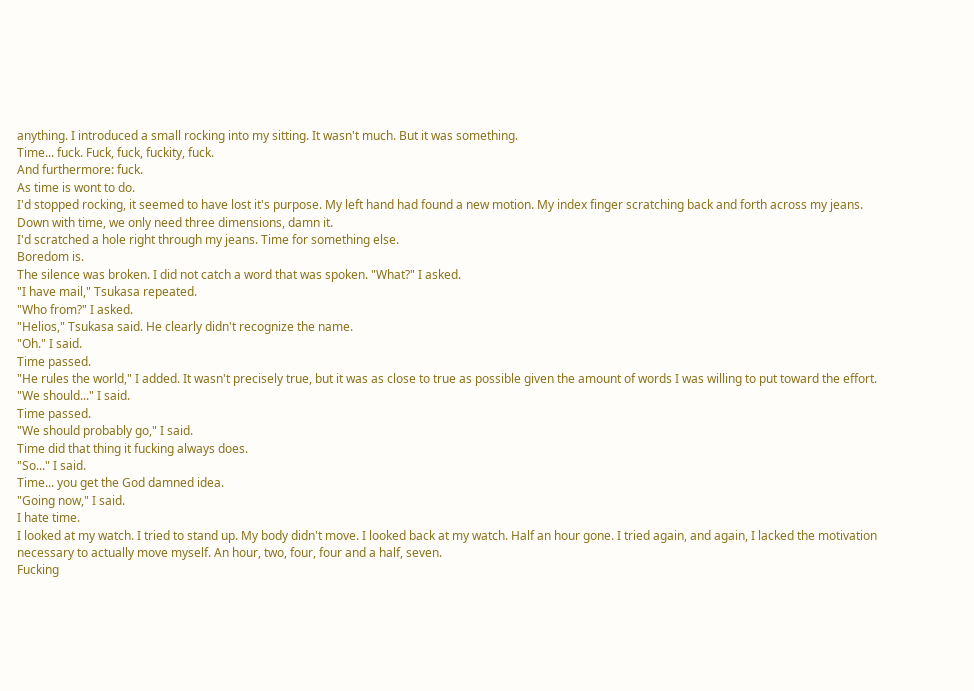anything. I introduced a small rocking into my sitting. It wasn't much. But it was something.
Time... fuck. Fuck, fuck, fuckity, fuck.
And furthermore: fuck.
As time is wont to do.
I'd stopped rocking, it seemed to have lost it's purpose. My left hand had found a new motion. My index finger scratching back and forth across my jeans.
Down with time, we only need three dimensions, damn it.
I'd scratched a hole right through my jeans. Time for something else.
Boredom is.
The silence was broken. I did not catch a word that was spoken. "What?" I asked.
"I have mail," Tsukasa repeated.
"Who from?" I asked.
"Helios," Tsukasa said. He clearly didn't recognize the name.
"Oh." I said.
Time passed.
"He rules the world," I added. It wasn't precisely true, but it was as close to true as possible given the amount of words I was willing to put toward the effort.
"We should..." I said.
Time passed.
"We should probably go," I said.
Time did that thing it fucking always does.
"So..." I said.
Time... you get the God damned idea.
"Going now," I said.
I hate time.
I looked at my watch. I tried to stand up. My body didn't move. I looked back at my watch. Half an hour gone. I tried again, and again, I lacked the motivation necessary to actually move myself. An hour, two, four, four and a half, seven.
Fucking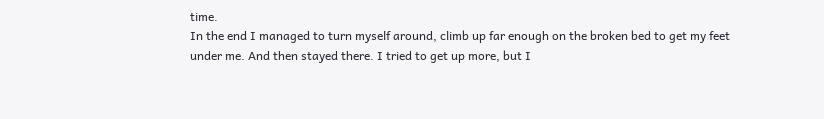time.
In the end I managed to turn myself around, climb up far enough on the broken bed to get my feet under me. And then stayed there. I tried to get up more, but I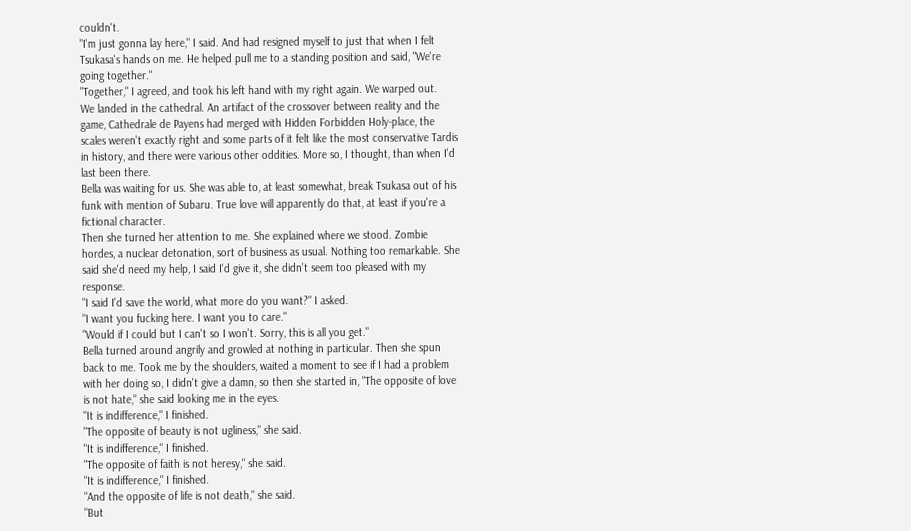couldn't.
"I'm just gonna lay here," I said. And had resigned myself to just that when I felt Tsukasa's hands on me. He helped pull me to a standing position and said, "We're going together."
"Together," I agreed, and took his left hand with my right again. We warped out.
We landed in the cathedral. An artifact of the crossover between reality and the game, Cathedrale de Payens had merged with Hidden Forbidden Holy-place, the scales weren't exactly right and some parts of it felt like the most conservative Tardis in history, and there were various other oddities. More so, I thought, than when I'd last been there.
Bella was waiting for us. She was able to, at least somewhat, break Tsukasa out of his funk with mention of Subaru. True love will apparently do that, at least if you're a fictional character.
Then she turned her attention to me. She explained where we stood. Zombie hordes, a nuclear detonation, sort of business as usual. Nothing too remarkable. She said she'd need my help, I said I'd give it, she didn't seem too pleased with my response.
"I said I'd save the world, what more do you want?" I asked.
"I want you fucking here. I want you to care."
"Would if I could but I can't so I won't. Sorry, this is all you get."
Bella turned around angrily and growled at nothing in particular. Then she spun back to me. Took me by the shoulders, waited a moment to see if I had a problem with her doing so, I didn't give a damn, so then she started in, "The opposite of love is not hate," she said looking me in the eyes.
"It is indifference," I finished.
"The opposite of beauty is not ugliness," she said.
"It is indifference," I finished.
"The opposite of faith is not heresy," she said.
"It is indifference," I finished.
"And the opposite of life is not death," she said.
"But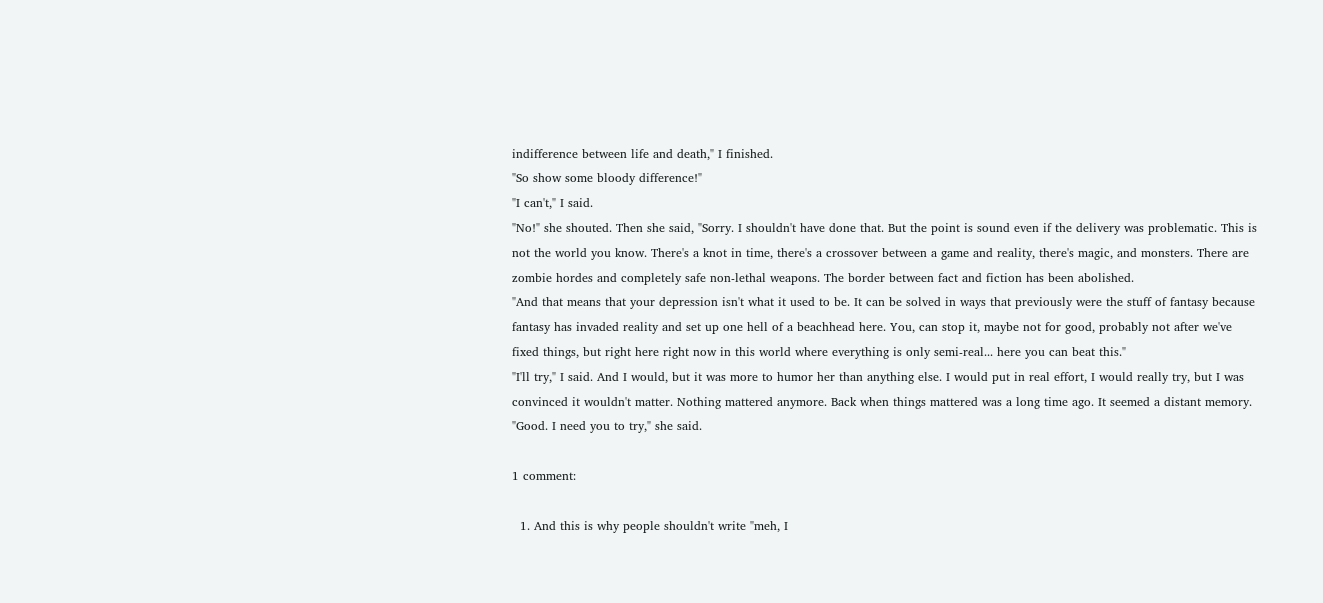indifference between life and death," I finished.
"So show some bloody difference!"
"I can't," I said.
"No!" she shouted. Then she said, "Sorry. I shouldn't have done that. But the point is sound even if the delivery was problematic. This is not the world you know. There's a knot in time, there's a crossover between a game and reality, there's magic, and monsters. There are zombie hordes and completely safe non-lethal weapons. The border between fact and fiction has been abolished.
"And that means that your depression isn't what it used to be. It can be solved in ways that previously were the stuff of fantasy because fantasy has invaded reality and set up one hell of a beachhead here. You, can stop it, maybe not for good, probably not after we've fixed things, but right here right now in this world where everything is only semi-real... here you can beat this."
"I'll try," I said. And I would, but it was more to humor her than anything else. I would put in real effort, I would really try, but I was convinced it wouldn't matter. Nothing mattered anymore. Back when things mattered was a long time ago. It seemed a distant memory.
"Good. I need you to try," she said.

1 comment:

  1. And this is why people shouldn't write "meh, I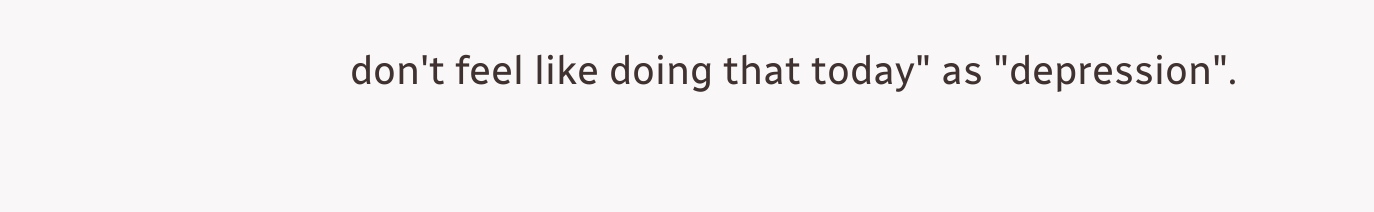don't feel like doing that today" as "depression".